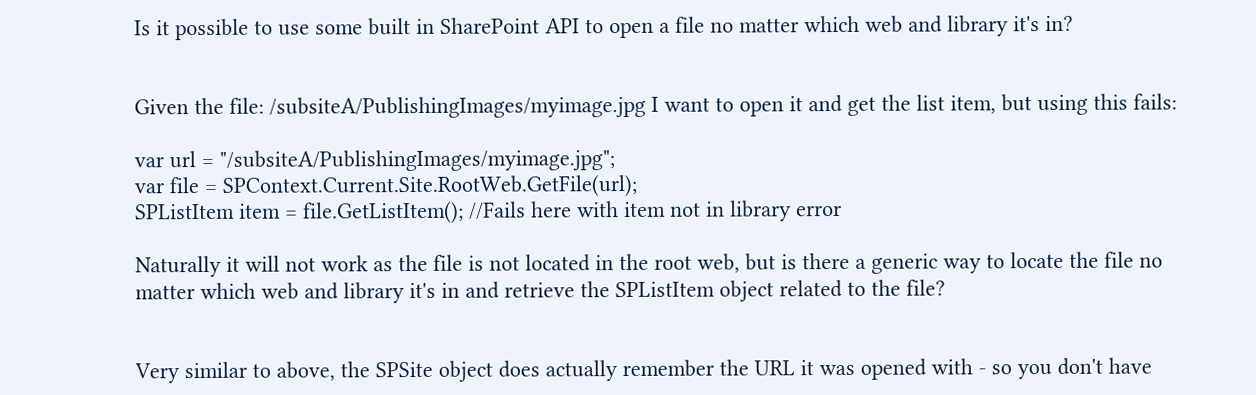Is it possible to use some built in SharePoint API to open a file no matter which web and library it's in?


Given the file: /subsiteA/PublishingImages/myimage.jpg I want to open it and get the list item, but using this fails:

var url = "/subsiteA/PublishingImages/myimage.jpg";
var file = SPContext.Current.Site.RootWeb.GetFile(url);
SPListItem item = file.GetListItem(); //Fails here with item not in library error

Naturally it will not work as the file is not located in the root web, but is there a generic way to locate the file no matter which web and library it's in and retrieve the SPListItem object related to the file?


Very similar to above, the SPSite object does actually remember the URL it was opened with - so you don't have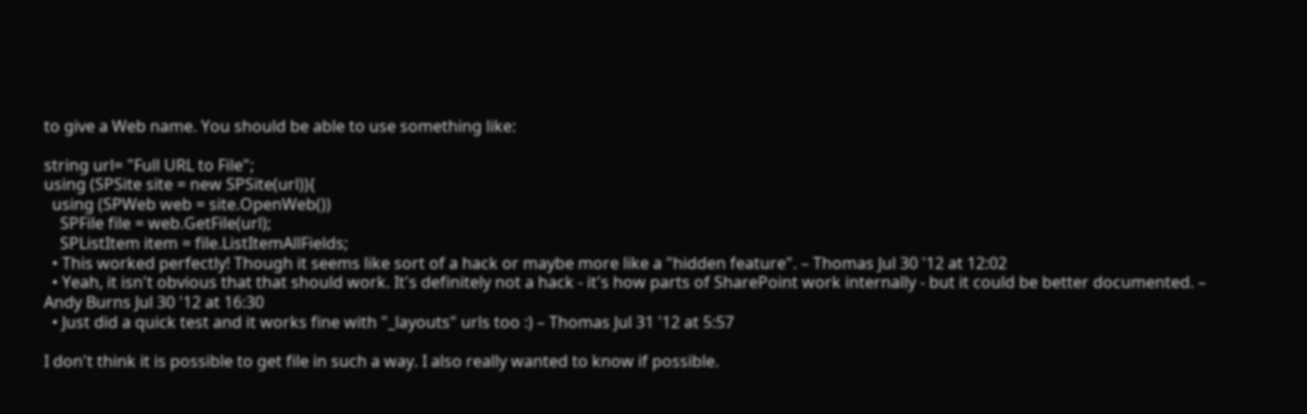to give a Web name. You should be able to use something like:

string url= "Full URL to File";
using (SPSite site = new SPSite(url)){
  using (SPWeb web = site.OpenWeb())
    SPFile file = web.GetFile(url);
    SPListItem item = file.ListItemAllFields;
  • This worked perfectly! Though it seems like sort of a hack or maybe more like a "hidden feature". – Thomas Jul 30 '12 at 12:02
  • Yeah, it isn't obvious that that should work. It's definitely not a hack - it's how parts of SharePoint work internally - but it could be better documented. – Andy Burns Jul 30 '12 at 16:30
  • Just did a quick test and it works fine with "_layouts" urls too :) – Thomas Jul 31 '12 at 5:57

I don't think it is possible to get file in such a way. I also really wanted to know if possible.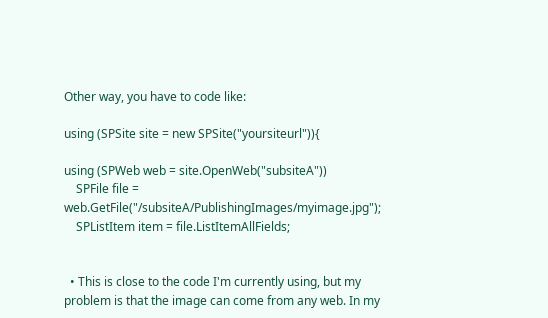Other way, you have to code like:

using (SPSite site = new SPSite("yoursiteurl")){

using (SPWeb web = site.OpenWeb("subsiteA"))
    SPFile file = web.GetFile("/subsiteA/PublishingImages/myimage.jpg");
    SPListItem item = file.ListItemAllFields;


  • This is close to the code I'm currently using, but my problem is that the image can come from any web. In my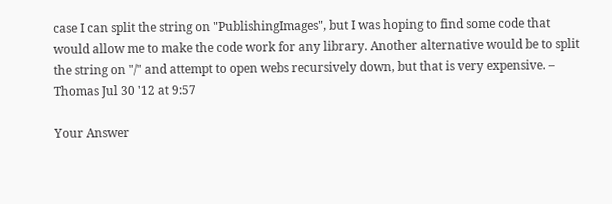case I can split the string on "PublishingImages", but I was hoping to find some code that would allow me to make the code work for any library. Another alternative would be to split the string on "/" and attempt to open webs recursively down, but that is very expensive. – Thomas Jul 30 '12 at 9:57

Your Answer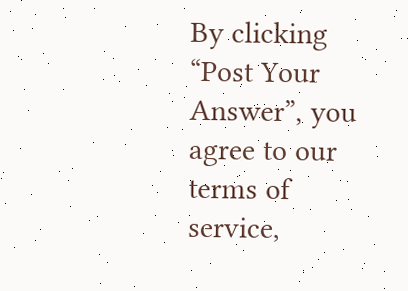By clicking “Post Your Answer”, you agree to our terms of service,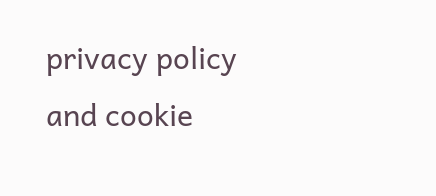privacy policy and cookie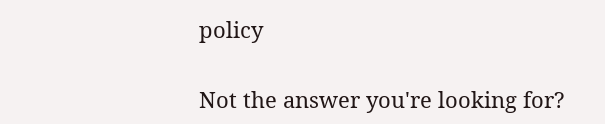policy

Not the answer you're looking for?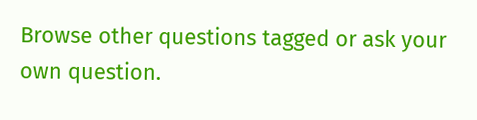Browse other questions tagged or ask your own question.